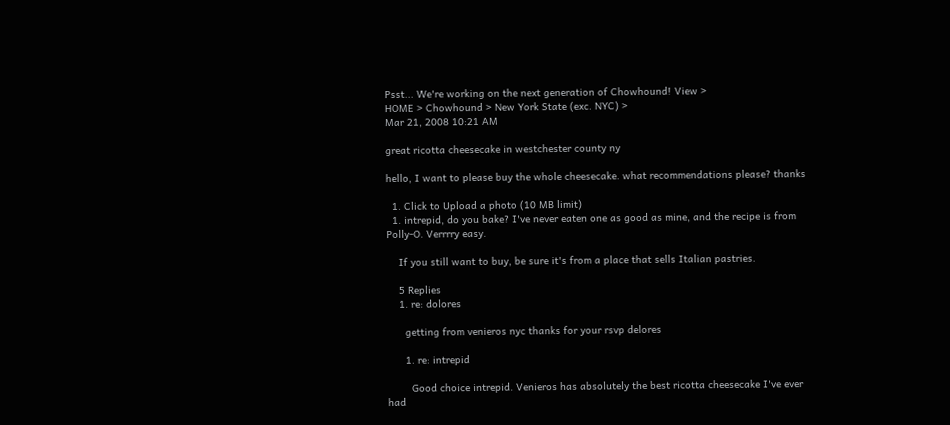Psst... We're working on the next generation of Chowhound! View >
HOME > Chowhound > New York State (exc. NYC) >
Mar 21, 2008 10:21 AM

great ricotta cheesecake in westchester county ny

hello, I want to please buy the whole cheesecake. what recommendations please? thanks

  1. Click to Upload a photo (10 MB limit)
  1. intrepid, do you bake? I've never eaten one as good as mine, and the recipe is from Polly-O. Verrrry easy.

    If you still want to buy, be sure it's from a place that sells Italian pastries.

    5 Replies
    1. re: dolores

      getting from venieros nyc thanks for your rsvp delores

      1. re: intrepid

        Good choice intrepid. Venieros has absolutely the best ricotta cheesecake I've ever had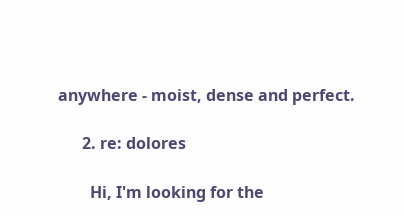anywhere - moist, dense and perfect.

      2. re: dolores

        Hi, I'm looking for the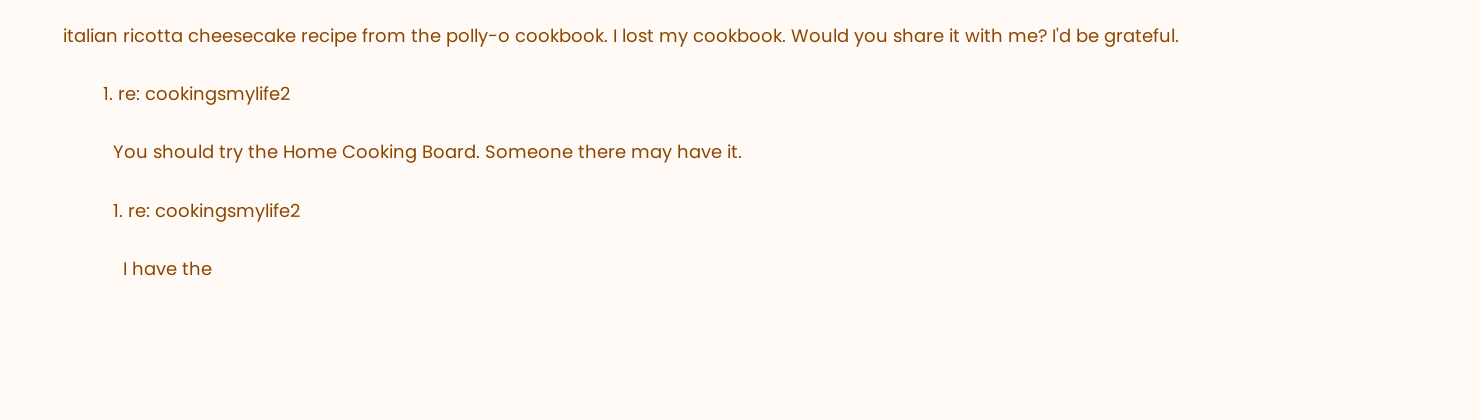italian ricotta cheesecake recipe from the polly-o cookbook. I lost my cookbook. Would you share it with me? I'd be grateful.

        1. re: cookingsmylife2

          You should try the Home Cooking Board. Someone there may have it.

          1. re: cookingsmylife2

            I have the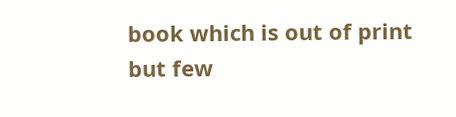book which is out of print but few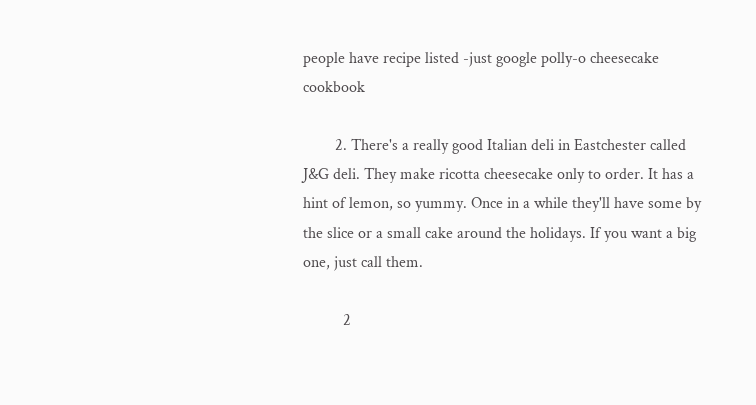people have recipe listed -just google polly-o cheesecake cookbook

        2. There's a really good Italian deli in Eastchester called J&G deli. They make ricotta cheesecake only to order. It has a hint of lemon, so yummy. Once in a while they'll have some by the slice or a small cake around the holidays. If you want a big one, just call them.

          2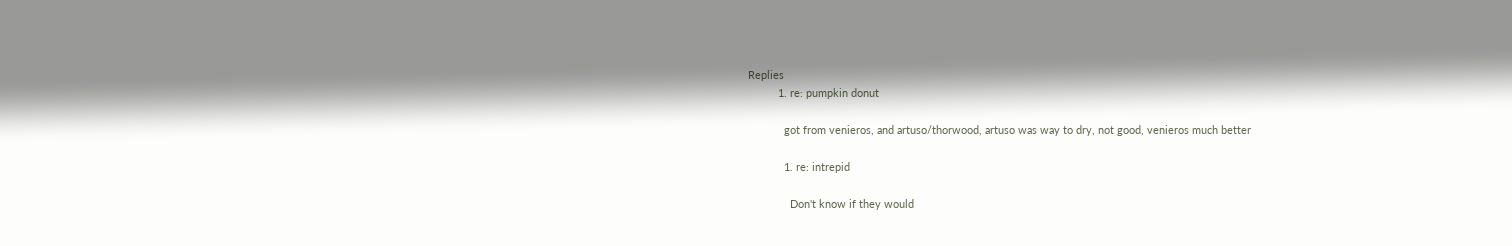Replies
          1. re: pumpkin donut

            got from venieros, and artuso/thorwood, artuso was way to dry, not good, venieros much better

            1. re: intrepid

              Don't know if they would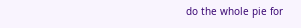do the whole pie for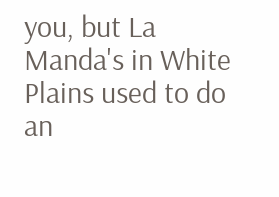you, but La Manda's in White Plains used to do an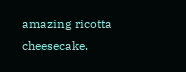amazing ricotta cheesecake.